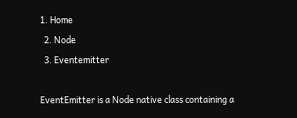1. Home
  2. Node
  3. Eventemitter

EventEmitter is a Node native class containing a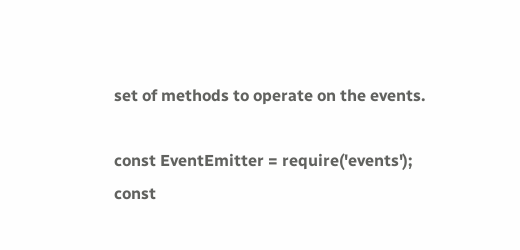set of methods to operate on the events.

const EventEmitter = require('events');
const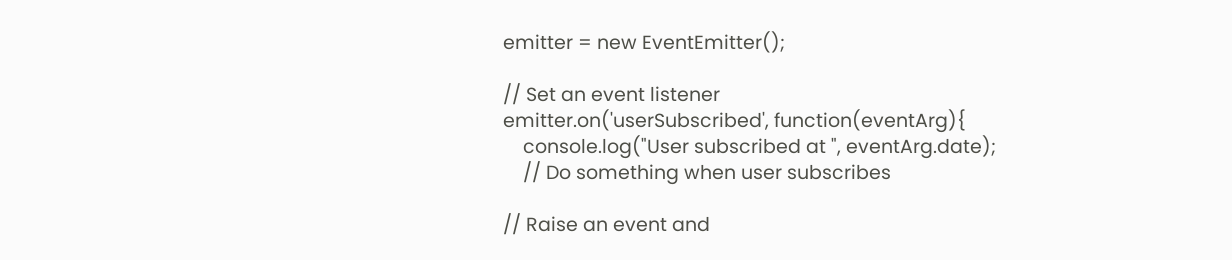emitter = new EventEmitter();

// Set an event listener
emitter.on('userSubscribed', function(eventArg){
    console.log("User subscribed at ", eventArg.date);
    // Do something when user subscribes

// Raise an event and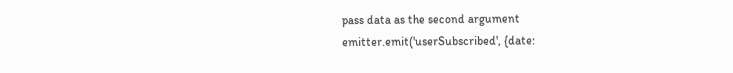pass data as the second argument
emitter.emit('userSubscribed', {date: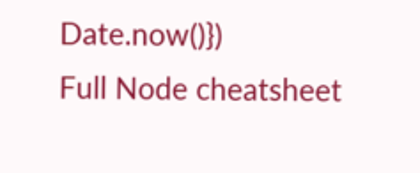Date.now()})
Full Node cheatsheet